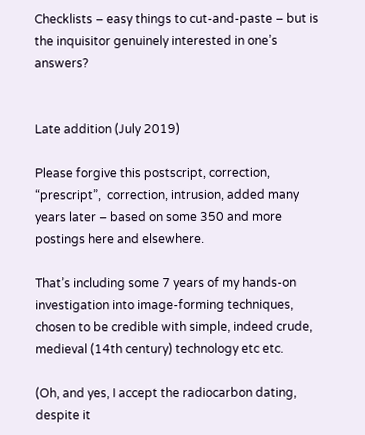Checklists – easy things to cut-and-paste – but is the inquisitor genuinely interested in one’s answers?


Late addition (July 2019)

Please forgive this postscript, correction, “prescript”,  correction, intrusion, added many years later – based on some 350 and more postings here and elsewhere.

That’s including some 7 years of my hands-on investigation into image-forming techniques, chosen to be credible with simple, indeed crude, medieval (14th century) technology etc etc.

(Oh, and yes, I accept the radiocarbon dating, despite it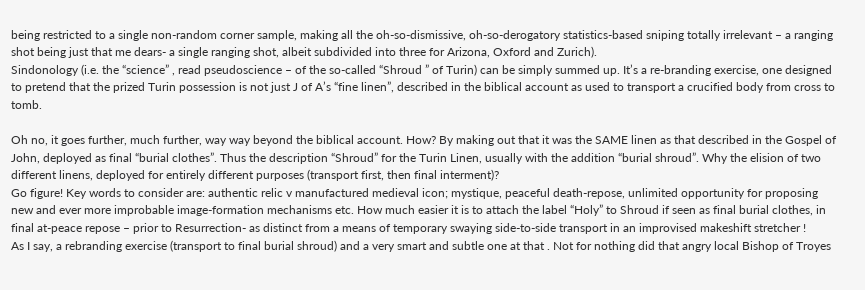being restricted to a single non-random corner sample, making all the oh-so-dismissive, oh-so-derogatory statistics-based sniping totally irrelevant – a ranging shot being just that me dears- a single ranging shot, albeit subdivided into three for Arizona, Oxford and Zurich).
Sindonology (i.e. the “science” , read pseudoscience – of the so-called “Shroud ” of Turin) can be simply summed up. It’s a re-branding exercise, one designed to pretend that the prized Turin possession is not just J of A’s “fine linen”, described in the biblical account as used to transport a crucified body from cross to tomb.

Oh no, it goes further, much further, way way beyond the biblical account. How? By making out that it was the SAME linen as that described in the Gospel of John, deployed as final “burial clothes”. Thus the description “Shroud” for the Turin Linen, usually with the addition “burial shroud”. Why the elision of two different linens, deployed for entirely different purposes (transport first, then final interment)?
Go figure! Key words to consider are: authentic relic v manufactured medieval icon; mystique, peaceful death-repose, unlimited opportunity for proposing new and ever more improbable image-formation mechanisms etc. How much easier it is to attach the label “Holy” to Shroud if seen as final burial clothes, in final at-peace repose – prior to Resurrection- as distinct from a means of temporary swaying side-to-side transport in an improvised makeshift stretcher !
As I say, a rebranding exercise (transport to final burial shroud) and a very smart and subtle one at that . Not for nothing did that angry local Bishop of Troyes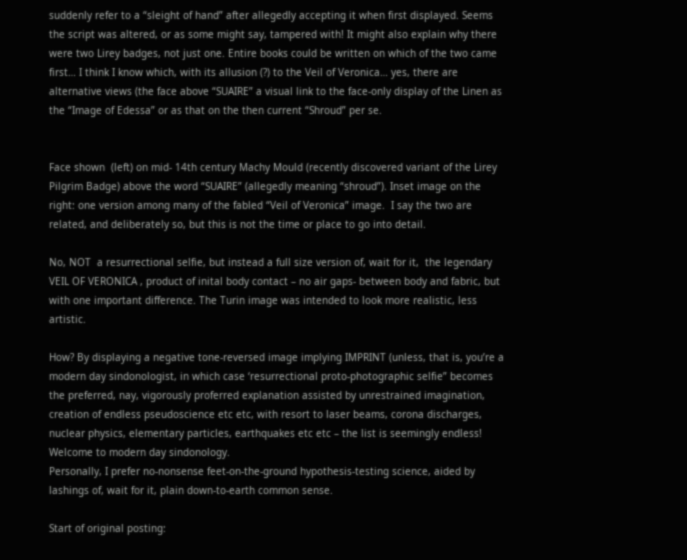suddenly refer to a “sleight of hand” after allegedly accepting it when first displayed. Seems the script was altered, or as some might say, tampered with! It might also explain why there were two Lirey badges, not just one. Entire books could be written on which of the two came first… I think I know which, with its allusion (?) to the Veil of Veronica… yes, there are alternative views (the face above “SUAIRE” a visual link to the face-only display of the Linen as the “Image of Edessa” or as that on the then current “Shroud” per se.


Face shown  (left) on mid- 14th century Machy Mould (recently discovered variant of the Lirey Pilgrim Badge) above the word “SUAIRE” (allegedly meaning “shroud”). Inset image on the right: one version among many of the fabled “Veil of Veronica” image.  I say the two are related, and deliberately so, but this is not the time or place to go into detail.

No, NOT  a resurrectional selfie, but instead a full size version of, wait for it,  the legendary VEIL OF VERONICA , product of inital body contact – no air gaps- between body and fabric, but with one important difference. The Turin image was intended to look more realistic, less artistic.

How? By displaying a negative tone-reversed image implying IMPRINT (unless, that is, you’re a modern day sindonologist, in which case ‘resurrectional proto-photographic selfie” becomes the preferred, nay, vigorously proferred explanation assisted by unrestrained imagination, creation of endless pseudoscience etc etc, with resort to laser beams, corona discharges, nuclear physics, elementary particles, earthquakes etc etc – the list is seemingly endless!
Welcome to modern day sindonology.
Personally, I prefer no-nonsense feet-on-the-ground hypothesis-testing science, aided by lashings of, wait for it, plain down-to-earth common sense.

Start of original posting: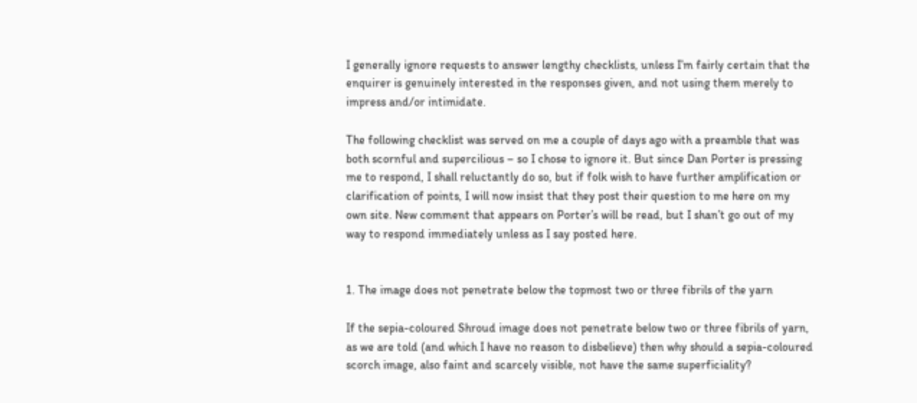I generally ignore requests to answer lengthy checklists, unless I’m fairly certain that the enquirer is genuinely interested in the responses given, and not using them merely to impress and/or intimidate.

The following checklist was served on me a couple of days ago with a preamble that was both scornful and supercilious – so I chose to ignore it. But since Dan Porter is pressing me to respond, I shall reluctantly do so, but if folk wish to have further amplification or clarification of points, I will now insist that they post their question to me here on my own site. New comment that appears on Porter’s will be read, but I shan’t go out of my way to respond immediately unless as I say posted here.


1. The image does not penetrate below the topmost two or three fibrils of the yarn

If the sepia-coloured Shroud image does not penetrate below two or three fibrils of yarn, as we are told (and which I have no reason to disbelieve) then why should a sepia-coloured scorch image, also faint and scarcely visible, not have the same superficiality?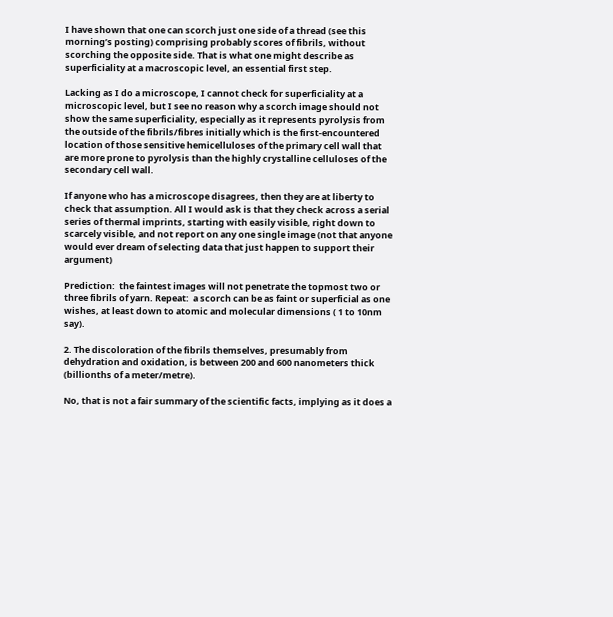I have shown that one can scorch just one side of a thread (see this morning’s posting) comprising probably scores of fibrils, without scorching the opposite side. That is what one might describe as superficiality at a macroscopic level, an essential first step.

Lacking as I do a microscope, I cannot check for superficiality at a microscopic level, but I see no reason why a scorch image should not show the same superficiality, especially as it represents pyrolysis from the outside of the fibrils/fibres initially which is the first-encountered location of those sensitive hemicelluloses of the primary cell wall that are more prone to pyrolysis than the highly crystalline celluloses of the secondary cell wall.

If anyone who has a microscope disagrees, then they are at liberty to check that assumption. All I would ask is that they check across a serial series of thermal imprints, starting with easily visible, right down to scarcely visible, and not report on any one single image (not that anyone would ever dream of selecting data that just happen to support their argument)

Prediction:  the faintest images will not penetrate the topmost two or three fibrils of yarn. Repeat:  a scorch can be as faint or superficial as one wishes, at least down to atomic and molecular dimensions ( 1 to 10nm say).

2. The discoloration of the fibrils themselves, presumably from dehydration and oxidation, is between 200 and 600 nanometers thick (billionths of a meter/metre).

No, that is not a fair summary of the scientific facts, implying as it does a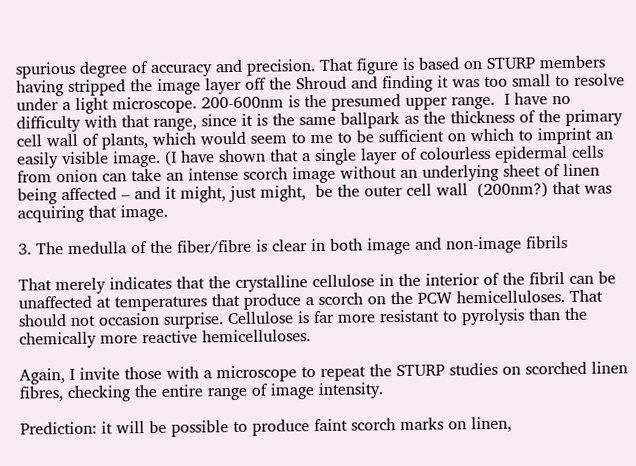spurious degree of accuracy and precision. That figure is based on STURP members having stripped the image layer off the Shroud and finding it was too small to resolve under a light microscope. 200-600nm is the presumed upper range.  I have no difficulty with that range, since it is the same ballpark as the thickness of the primary cell wall of plants, which would seem to me to be sufficient on which to imprint an easily visible image. (I have shown that a single layer of colourless epidermal cells from onion can take an intense scorch image without an underlying sheet of linen being affected – and it might, just might,  be the outer cell wall  (200nm?) that was acquiring that image.

3. The medulla of the fiber/fibre is clear in both image and non-image fibrils

That merely indicates that the crystalline cellulose in the interior of the fibril can be unaffected at temperatures that produce a scorch on the PCW hemicelluloses. That should not occasion surprise. Cellulose is far more resistant to pyrolysis than the chemically more reactive hemicelluloses.

Again, I invite those with a microscope to repeat the STURP studies on scorched linen fibres, checking the entire range of image intensity.

Prediction: it will be possible to produce faint scorch marks on linen,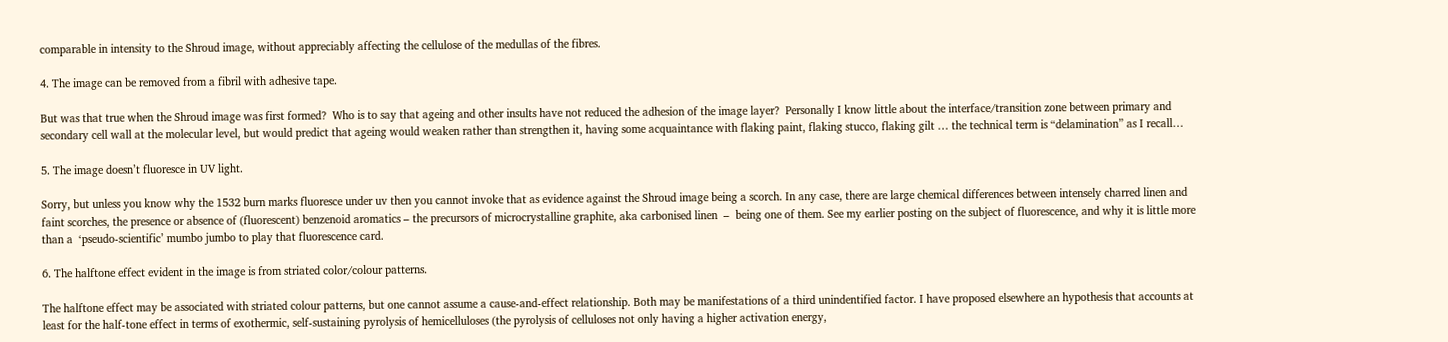comparable in intensity to the Shroud image, without appreciably affecting the cellulose of the medullas of the fibres.

4. The image can be removed from a fibril with adhesive tape.

But was that true when the Shroud image was first formed?  Who is to say that ageing and other insults have not reduced the adhesion of the image layer?  Personally I know little about the interface/transition zone between primary and secondary cell wall at the molecular level, but would predict that ageing would weaken rather than strengthen it, having some acquaintance with flaking paint, flaking stucco, flaking gilt … the technical term is “delamination” as I recall…

5. The image doesn’t fluoresce in UV light.

Sorry, but unless you know why the 1532 burn marks fluoresce under uv then you cannot invoke that as evidence against the Shroud image being a scorch. In any case, there are large chemical differences between intensely charred linen and faint scorches, the presence or absence of (fluorescent) benzenoid aromatics – the precursors of microcrystalline graphite, aka carbonised linen  –  being one of them. See my earlier posting on the subject of fluorescence, and why it is little more than a  ‘pseudo-scientific’ mumbo jumbo to play that fluorescence card.

6. The halftone effect evident in the image is from striated color/colour patterns.

The halftone effect may be associated with striated colour patterns, but one cannot assume a cause-and-effect relationship. Both may be manifestations of a third unindentified factor. I have proposed elsewhere an hypothesis that accounts at least for the half-tone effect in terms of exothermic, self-sustaining pyrolysis of hemicelluloses (the pyrolysis of celluloses not only having a higher activation energy,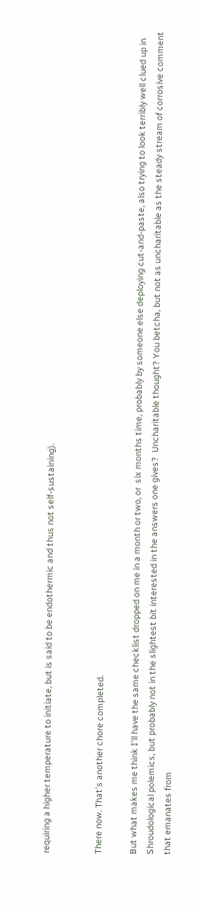requiring a higher temperature to initiate, but is said to be endothermic and thus not self-sustaining).


There now. That’s another chore completed.

But what makes me think I’ll have the same checklist dropped on me in a month or two, or  six months time, probably by someone else deploying cut-and-paste, also trying to look terribly well clued up in Shroudological polemics, but probably not in the slightest bit interested in the answers one gives?  Uncharitable thought? You betcha, but not as uncharitable as the steady stream of corrosive comment that emanates from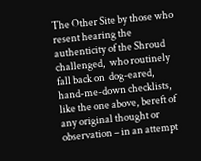The Other Site by those who resent hearing the authenticity of the Shroud challenged,  who routinely fall back on  dog-eared, hand-me-down checklists,  like the one above, bereft of any original thought or observation – in an attempt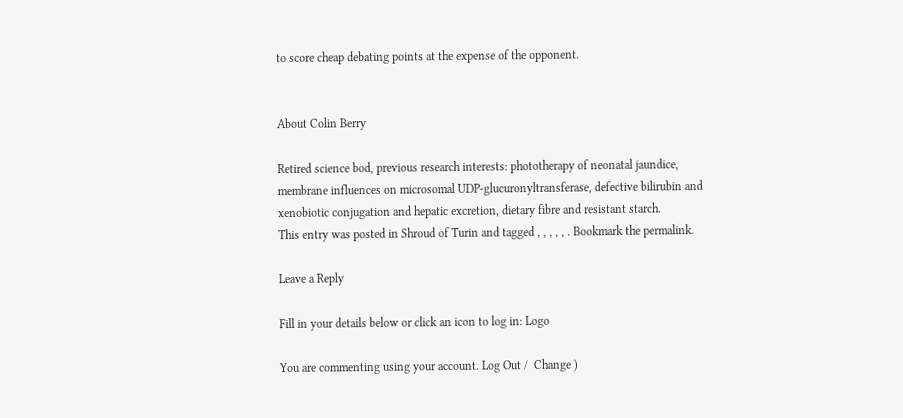to score cheap debating points at the expense of the opponent.


About Colin Berry

Retired science bod, previous research interests: phototherapy of neonatal jaundice, membrane influences on microsomal UDP-glucuronyltransferase, defective bilirubin and xenobiotic conjugation and hepatic excretion, dietary fibre and resistant starch.
This entry was posted in Shroud of Turin and tagged , , , , , . Bookmark the permalink.

Leave a Reply

Fill in your details below or click an icon to log in: Logo

You are commenting using your account. Log Out /  Change )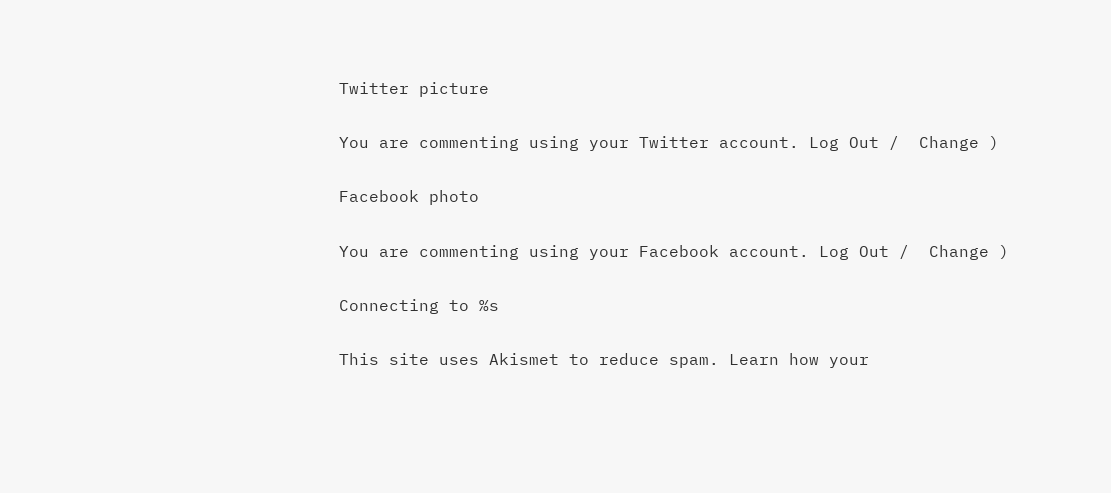Twitter picture

You are commenting using your Twitter account. Log Out /  Change )

Facebook photo

You are commenting using your Facebook account. Log Out /  Change )

Connecting to %s

This site uses Akismet to reduce spam. Learn how your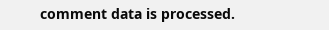comment data is processed.